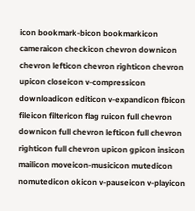icon bookmark-bicon bookmarkicon cameraicon checkicon chevron downicon chevron lefticon chevron righticon chevron upicon closeicon v-compressicon downloadicon editicon v-expandicon fbicon fileicon filtericon flag ruicon full chevron downicon full chevron lefticon full chevron righticon full chevron upicon gpicon insicon mailicon moveicon-musicicon mutedicon nomutedicon okicon v-pauseicon v-playicon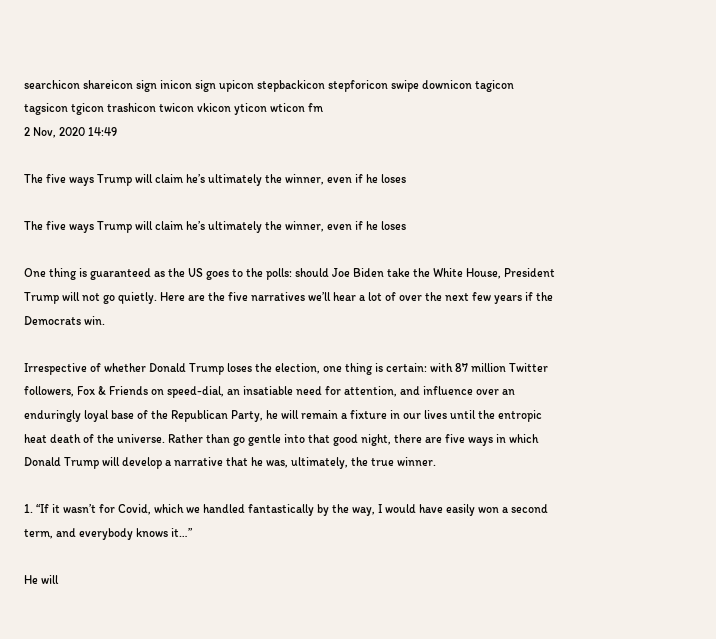searchicon shareicon sign inicon sign upicon stepbackicon stepforicon swipe downicon tagicon tagsicon tgicon trashicon twicon vkicon yticon wticon fm
2 Nov, 2020 14:49

The five ways Trump will claim he’s ultimately the winner, even if he loses

The five ways Trump will claim he’s ultimately the winner, even if he loses

One thing is guaranteed as the US goes to the polls: should Joe Biden take the White House, President Trump will not go quietly. Here are the five narratives we’ll hear a lot of over the next few years if the Democrats win.

Irrespective of whether Donald Trump loses the election, one thing is certain: with 87 million Twitter followers, Fox & Friends on speed-dial, an insatiable need for attention, and influence over an enduringly loyal base of the Republican Party, he will remain a fixture in our lives until the entropic heat death of the universe. Rather than go gentle into that good night, there are five ways in which Donald Trump will develop a narrative that he was, ultimately, the true winner.

1. “If it wasn’t for Covid, which we handled fantastically by the way, I would have easily won a second term, and everybody knows it…”

He will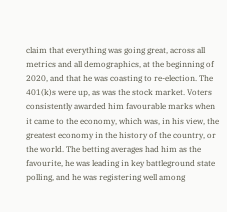claim that everything was going great, across all metrics and all demographics, at the beginning of 2020, and that he was coasting to re-election. The 401(k)s were up, as was the stock market. Voters consistently awarded him favourable marks when it came to the economy, which was, in his view, the greatest economy in the history of the country, or the world. The betting averages had him as the favourite, he was leading in key battleground state polling, and he was registering well among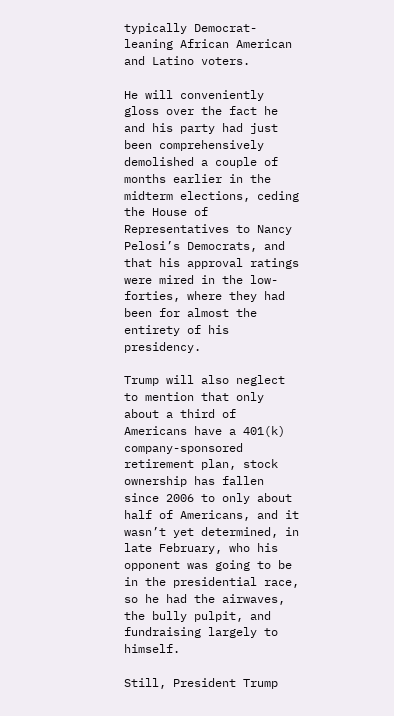typically Democrat-leaning African American and Latino voters.

He will conveniently gloss over the fact he and his party had just been comprehensively demolished a couple of months earlier in the midterm elections, ceding the House of Representatives to Nancy Pelosi’s Democrats, and that his approval ratings were mired in the low-forties, where they had been for almost the entirety of his presidency.

Trump will also neglect to mention that only about a third of Americans have a 401(k) company-sponsored retirement plan, stock ownership has fallen since 2006 to only about half of Americans, and it wasn’t yet determined, in late February, who his opponent was going to be in the presidential race, so he had the airwaves, the bully pulpit, and fundraising largely to himself.

Still, President Trump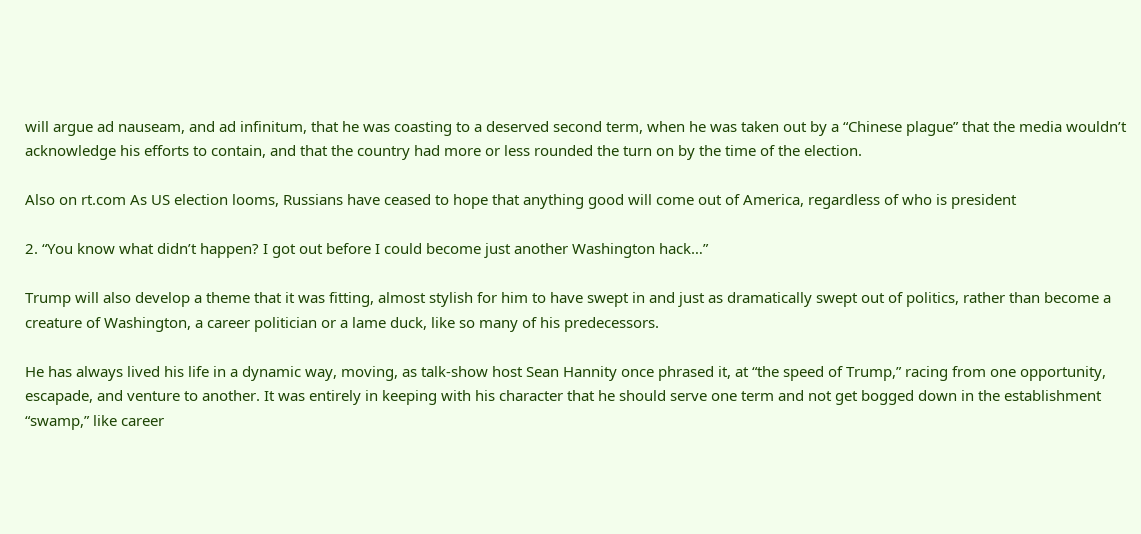will argue ad nauseam, and ad infinitum, that he was coasting to a deserved second term, when he was taken out by a “Chinese plague” that the media wouldn’t acknowledge his efforts to contain, and that the country had more or less rounded the turn on by the time of the election.

Also on rt.com As US election looms, Russians have ceased to hope that anything good will come out of America, regardless of who is president

2. “You know what didn’t happen? I got out before I could become just another Washington hack…”

Trump will also develop a theme that it was fitting, almost stylish for him to have swept in and just as dramatically swept out of politics, rather than become a creature of Washington, a career politician or a lame duck, like so many of his predecessors.

He has always lived his life in a dynamic way, moving, as talk-show host Sean Hannity once phrased it, at “the speed of Trump,” racing from one opportunity, escapade, and venture to another. It was entirely in keeping with his character that he should serve one term and not get bogged down in the establishment “swamp,” like career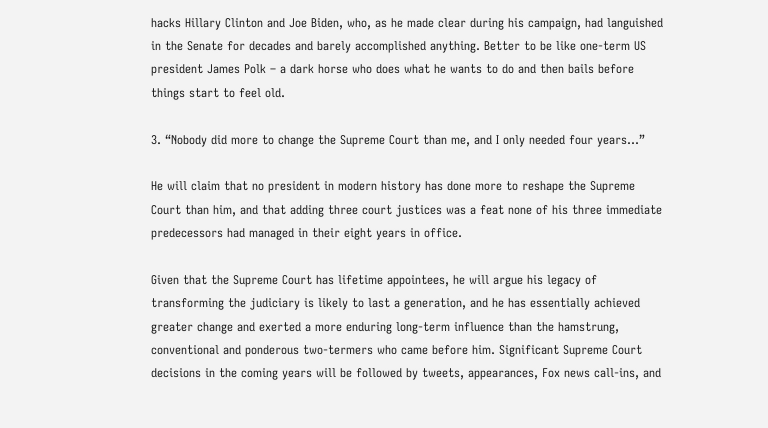hacks Hillary Clinton and Joe Biden, who, as he made clear during his campaign, had languished in the Senate for decades and barely accomplished anything. Better to be like one-term US president James Polk – a dark horse who does what he wants to do and then bails before things start to feel old.

3. “Nobody did more to change the Supreme Court than me, and I only needed four years…”

He will claim that no president in modern history has done more to reshape the Supreme Court than him, and that adding three court justices was a feat none of his three immediate predecessors had managed in their eight years in office.

Given that the Supreme Court has lifetime appointees, he will argue his legacy of transforming the judiciary is likely to last a generation, and he has essentially achieved greater change and exerted a more enduring long-term influence than the hamstrung, conventional and ponderous two-termers who came before him. Significant Supreme Court decisions in the coming years will be followed by tweets, appearances, Fox news call-ins, and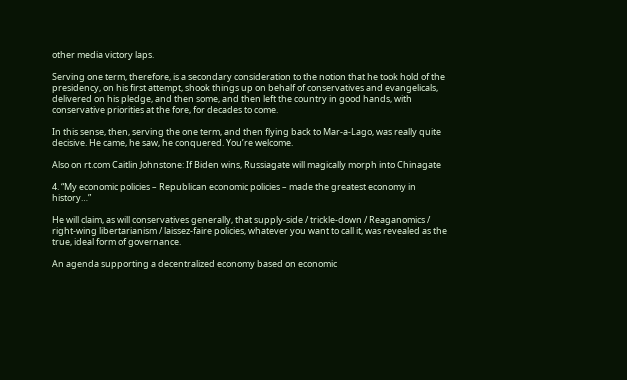other media victory laps.

Serving one term, therefore, is a secondary consideration to the notion that he took hold of the presidency, on his first attempt, shook things up on behalf of conservatives and evangelicals, delivered on his pledge, and then some, and then left the country in good hands, with conservative priorities at the fore, for decades to come.

In this sense, then, serving the one term, and then flying back to Mar-a-Lago, was really quite decisive. He came, he saw, he conquered. You’re welcome.

Also on rt.com Caitlin Johnstone: If Biden wins, Russiagate will magically morph into Chinagate

4. “My economic policies – Republican economic policies – made the greatest economy in history…”

He will claim, as will conservatives generally, that supply-side / trickle-down / Reaganomics / right-wing libertarianism / laissez-faire policies, whatever you want to call it, was revealed as the true, ideal form of governance.

An agenda supporting a decentralized economy based on economic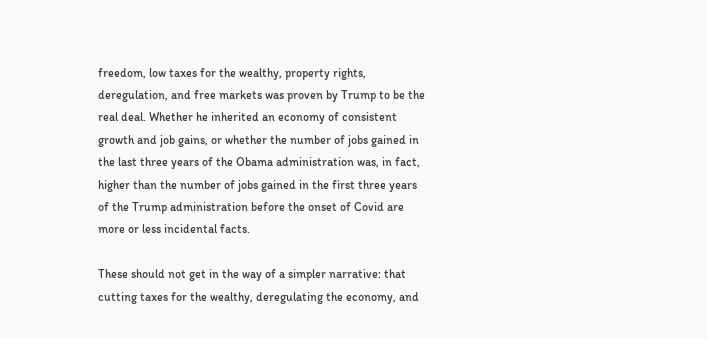freedom, low taxes for the wealthy, property rights, deregulation, and free markets was proven by Trump to be the real deal. Whether he inherited an economy of consistent growth and job gains, or whether the number of jobs gained in the last three years of the Obama administration was, in fact, higher than the number of jobs gained in the first three years of the Trump administration before the onset of Covid are more or less incidental facts.

These should not get in the way of a simpler narrative: that cutting taxes for the wealthy, deregulating the economy, and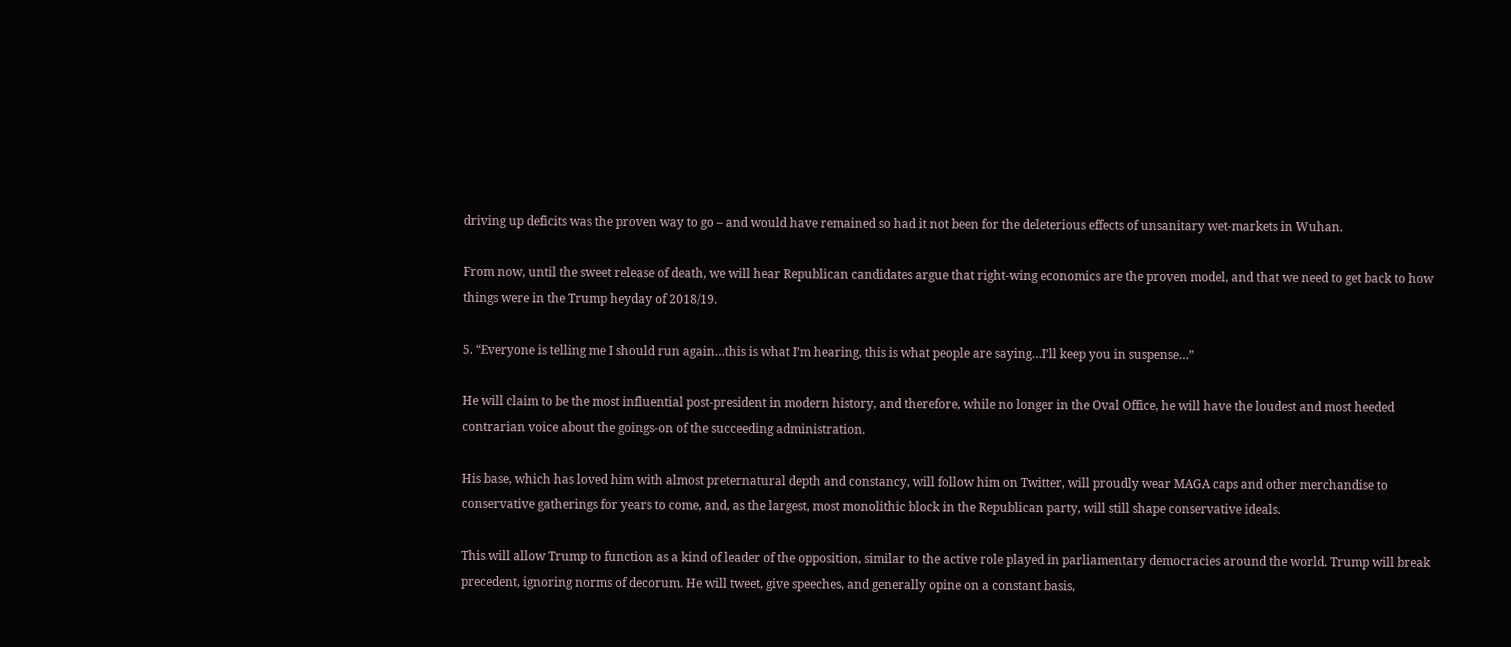driving up deficits was the proven way to go – and would have remained so had it not been for the deleterious effects of unsanitary wet-markets in Wuhan.

From now, until the sweet release of death, we will hear Republican candidates argue that right-wing economics are the proven model, and that we need to get back to how things were in the Trump heyday of 2018/19.

5. “Everyone is telling me I should run again…this is what I’m hearing, this is what people are saying…I’ll keep you in suspense…”

He will claim to be the most influential post-president in modern history, and therefore, while no longer in the Oval Office, he will have the loudest and most heeded contrarian voice about the goings-on of the succeeding administration.

His base, which has loved him with almost preternatural depth and constancy, will follow him on Twitter, will proudly wear MAGA caps and other merchandise to conservative gatherings for years to come, and, as the largest, most monolithic block in the Republican party, will still shape conservative ideals.

This will allow Trump to function as a kind of leader of the opposition, similar to the active role played in parliamentary democracies around the world. Trump will break precedent, ignoring norms of decorum. He will tweet, give speeches, and generally opine on a constant basis,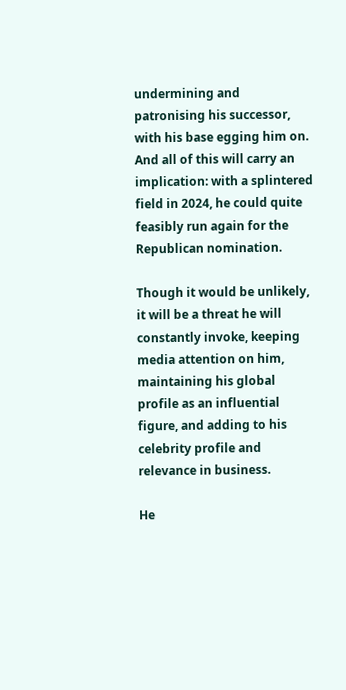undermining and patronising his successor, with his base egging him on. And all of this will carry an implication: with a splintered field in 2024, he could quite feasibly run again for the Republican nomination.

Though it would be unlikely, it will be a threat he will constantly invoke, keeping media attention on him, maintaining his global profile as an influential figure, and adding to his celebrity profile and relevance in business.

He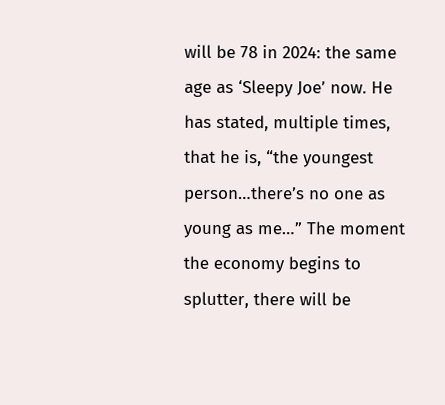will be 78 in 2024: the same age as ‘Sleepy Joe’ now. He has stated, multiple times, that he is, “the youngest person…there’s no one as young as me…” The moment the economy begins to splutter, there will be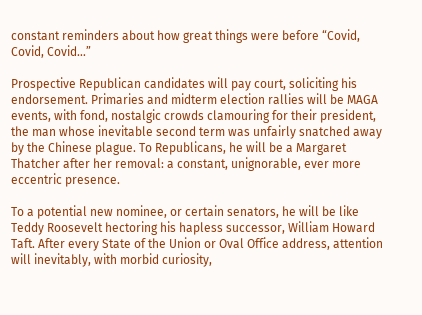constant reminders about how great things were before “Covid, Covid, Covid…”

Prospective Republican candidates will pay court, soliciting his endorsement. Primaries and midterm election rallies will be MAGA events, with fond, nostalgic crowds clamouring for their president, the man whose inevitable second term was unfairly snatched away by the Chinese plague. To Republicans, he will be a Margaret Thatcher after her removal: a constant, unignorable, ever more eccentric presence.

To a potential new nominee, or certain senators, he will be like Teddy Roosevelt hectoring his hapless successor, William Howard Taft. After every State of the Union or Oval Office address, attention will inevitably, with morbid curiosity,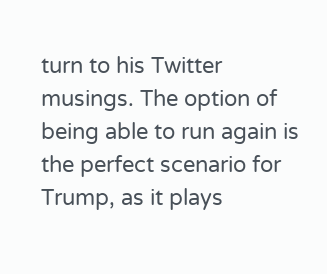turn to his Twitter musings. The option of being able to run again is the perfect scenario for Trump, as it plays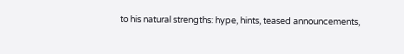to his natural strengths: hype, hints, teased announcements,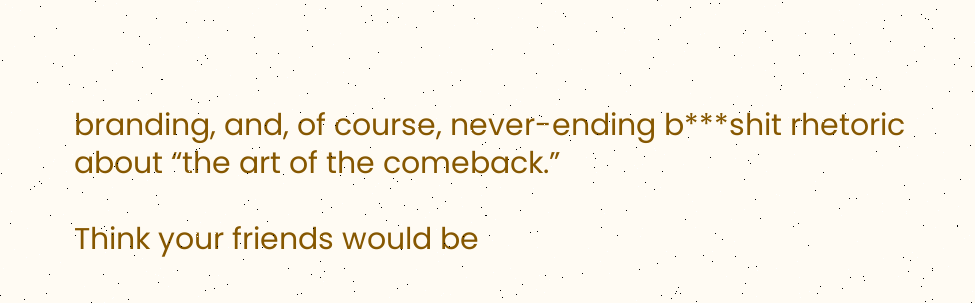branding, and, of course, never-ending b***shit rhetoric about “the art of the comeback.”

Think your friends would be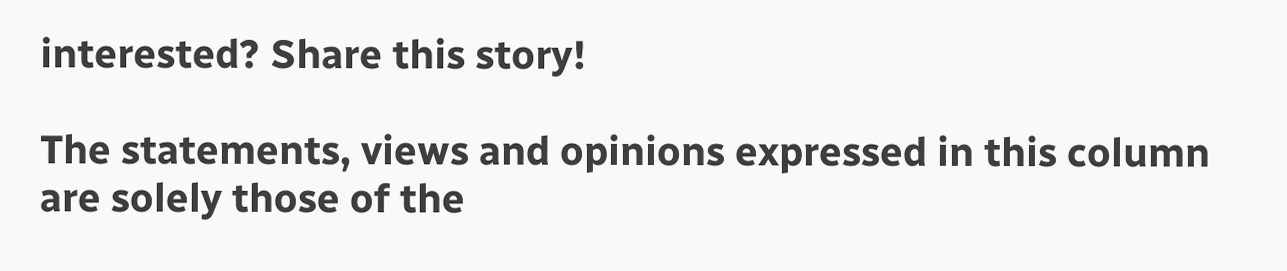interested? Share this story!

The statements, views and opinions expressed in this column are solely those of the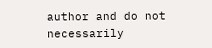author and do not necessarily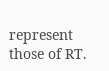represent those of RT.